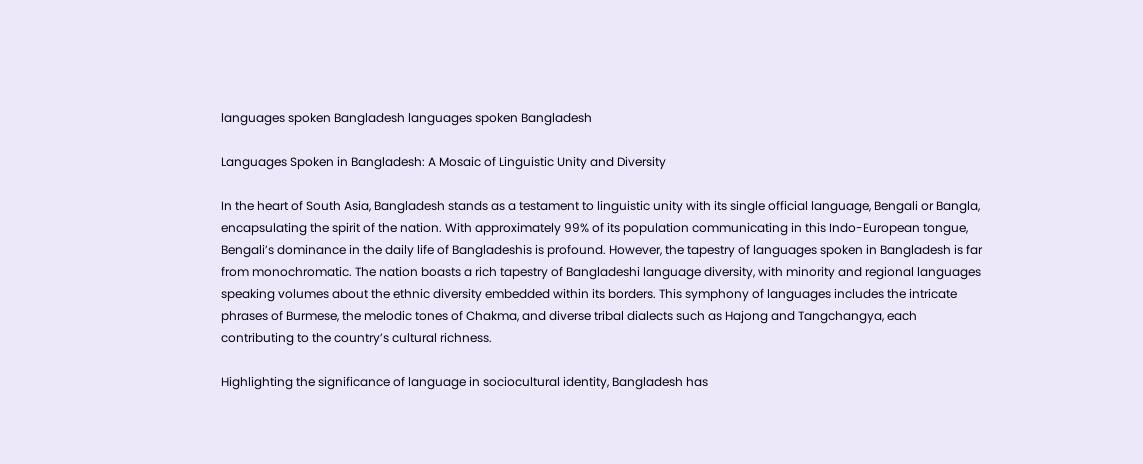languages spoken Bangladesh languages spoken Bangladesh

Languages Spoken in Bangladesh: A Mosaic of Linguistic Unity and Diversity

In the heart of South Asia, Bangladesh stands as a testament to linguistic unity with its single official language, Bengali or Bangla, encapsulating the spirit of the nation. With approximately 99% of its population communicating in this Indo-European tongue, Bengali’s dominance in the daily life of Bangladeshis is profound. However, the tapestry of languages spoken in Bangladesh is far from monochromatic. The nation boasts a rich tapestry of Bangladeshi language diversity, with minority and regional languages speaking volumes about the ethnic diversity embedded within its borders. This symphony of languages includes the intricate phrases of Burmese, the melodic tones of Chakma, and diverse tribal dialects such as Hajong and Tangchangya, each contributing to the country’s cultural richness.

Highlighting the significance of language in sociocultural identity, Bangladesh has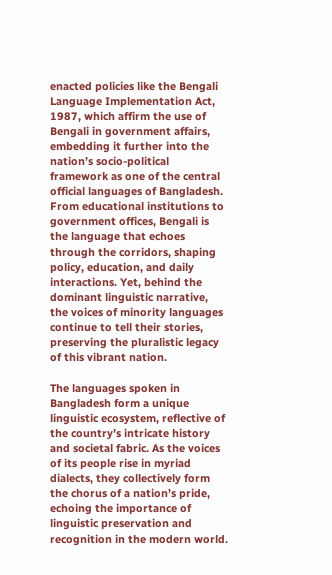enacted policies like the Bengali Language Implementation Act, 1987, which affirm the use of Bengali in government affairs, embedding it further into the nation’s socio-political framework as one of the central official languages of Bangladesh. From educational institutions to government offices, Bengali is the language that echoes through the corridors, shaping policy, education, and daily interactions. Yet, behind the dominant linguistic narrative, the voices of minority languages continue to tell their stories, preserving the pluralistic legacy of this vibrant nation.

The languages spoken in Bangladesh form a unique linguistic ecosystem, reflective of the country’s intricate history and societal fabric. As the voices of its people rise in myriad dialects, they collectively form the chorus of a nation’s pride, echoing the importance of linguistic preservation and recognition in the modern world.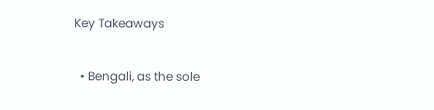Key Takeaways

  • Bengali, as the sole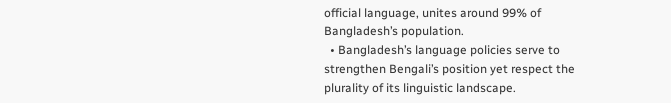official language, unites around 99% of Bangladesh’s population.
  • Bangladesh’s language policies serve to strengthen Bengali’s position yet respect the plurality of its linguistic landscape.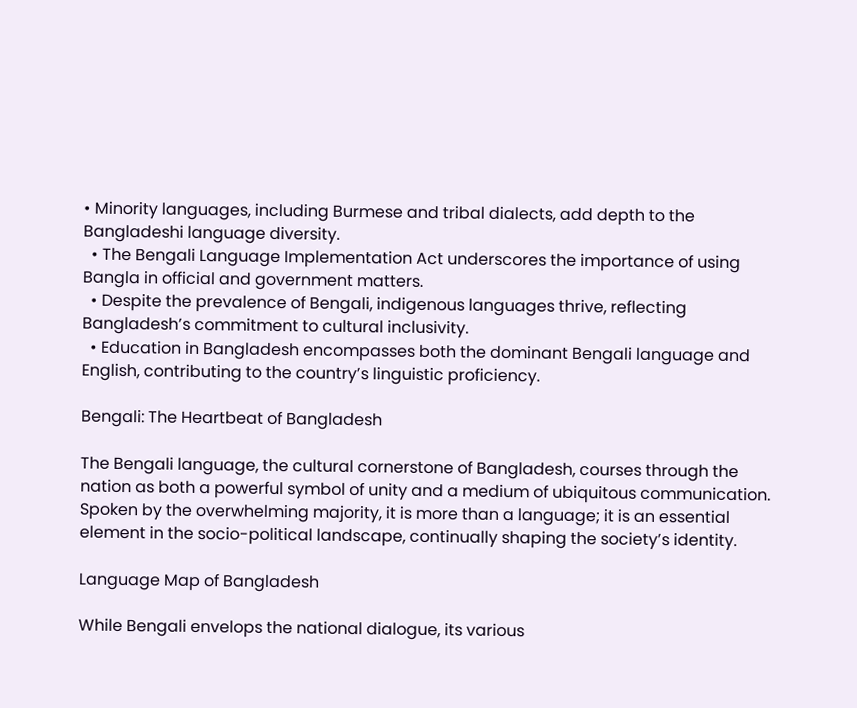• Minority languages, including Burmese and tribal dialects, add depth to the Bangladeshi language diversity.
  • The Bengali Language Implementation Act underscores the importance of using Bangla in official and government matters.
  • Despite the prevalence of Bengali, indigenous languages thrive, reflecting Bangladesh’s commitment to cultural inclusivity.
  • Education in Bangladesh encompasses both the dominant Bengali language and English, contributing to the country’s linguistic proficiency.

Bengali: The Heartbeat of Bangladesh

The Bengali language, the cultural cornerstone of Bangladesh, courses through the nation as both a powerful symbol of unity and a medium of ubiquitous communication. Spoken by the overwhelming majority, it is more than a language; it is an essential element in the socio-political landscape, continually shaping the society’s identity.

Language Map of Bangladesh

While Bengali envelops the national dialogue, its various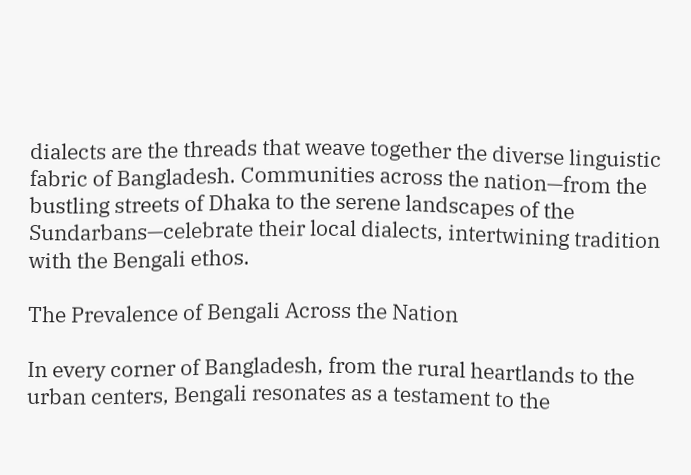dialects are the threads that weave together the diverse linguistic fabric of Bangladesh. Communities across the nation—from the bustling streets of Dhaka to the serene landscapes of the Sundarbans—celebrate their local dialects, intertwining tradition with the Bengali ethos.

The Prevalence of Bengali Across the Nation

In every corner of Bangladesh, from the rural heartlands to the urban centers, Bengali resonates as a testament to the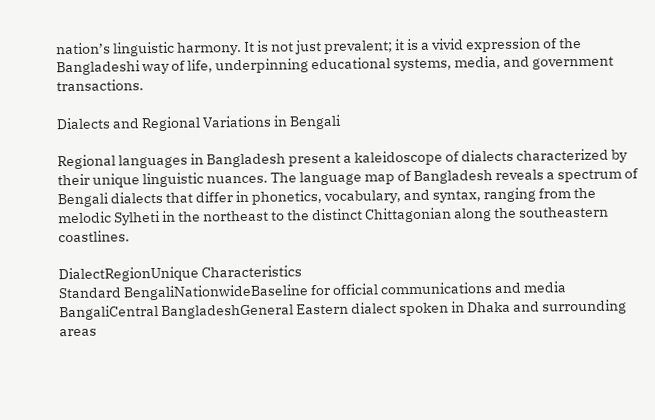nation’s linguistic harmony. It is not just prevalent; it is a vivid expression of the Bangladeshi way of life, underpinning educational systems, media, and government transactions.

Dialects and Regional Variations in Bengali

Regional languages in Bangladesh present a kaleidoscope of dialects characterized by their unique linguistic nuances. The language map of Bangladesh reveals a spectrum of Bengali dialects that differ in phonetics, vocabulary, and syntax, ranging from the melodic Sylheti in the northeast to the distinct Chittagonian along the southeastern coastlines.

DialectRegionUnique Characteristics
Standard BengaliNationwideBaseline for official communications and media
BangaliCentral BangladeshGeneral Eastern dialect spoken in Dhaka and surrounding areas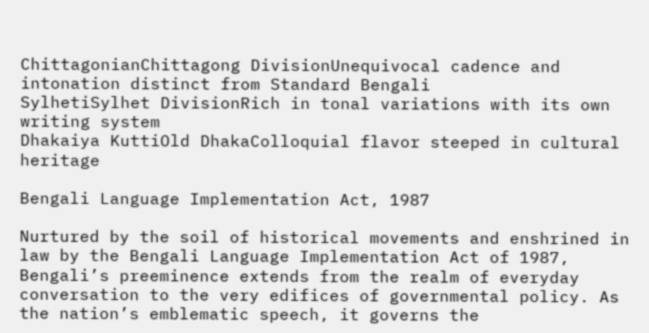ChittagonianChittagong DivisionUnequivocal cadence and intonation distinct from Standard Bengali
SylhetiSylhet DivisionRich in tonal variations with its own writing system
Dhakaiya KuttiOld DhakaColloquial flavor steeped in cultural heritage

Bengali Language Implementation Act, 1987

Nurtured by the soil of historical movements and enshrined in law by the Bengali Language Implementation Act of 1987, Bengali’s preeminence extends from the realm of everyday conversation to the very edifices of governmental policy. As the nation’s emblematic speech, it governs the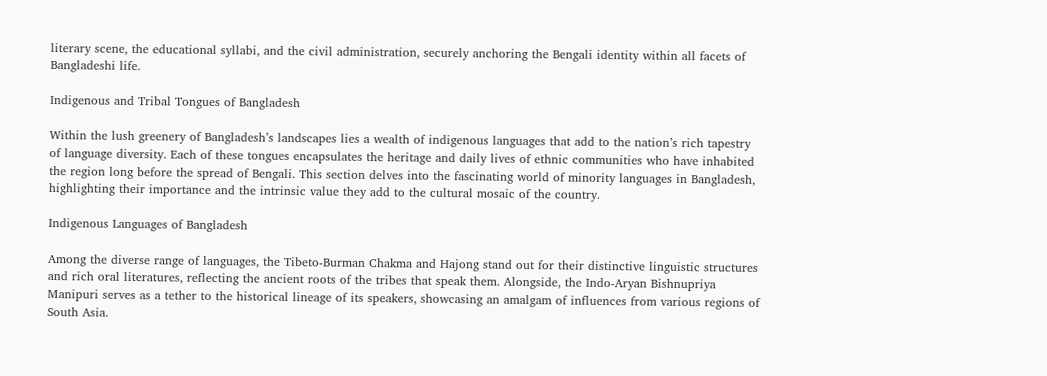literary scene, the educational syllabi, and the civil administration, securely anchoring the Bengali identity within all facets of Bangladeshi life.

Indigenous and Tribal Tongues of Bangladesh

Within the lush greenery of Bangladesh’s landscapes lies a wealth of indigenous languages that add to the nation’s rich tapestry of language diversity. Each of these tongues encapsulates the heritage and daily lives of ethnic communities who have inhabited the region long before the spread of Bengali. This section delves into the fascinating world of minority languages in Bangladesh, highlighting their importance and the intrinsic value they add to the cultural mosaic of the country.

Indigenous Languages of Bangladesh

Among the diverse range of languages, the Tibeto-Burman Chakma and Hajong stand out for their distinctive linguistic structures and rich oral literatures, reflecting the ancient roots of the tribes that speak them. Alongside, the Indo-Aryan Bishnupriya Manipuri serves as a tether to the historical lineage of its speakers, showcasing an amalgam of influences from various regions of South Asia.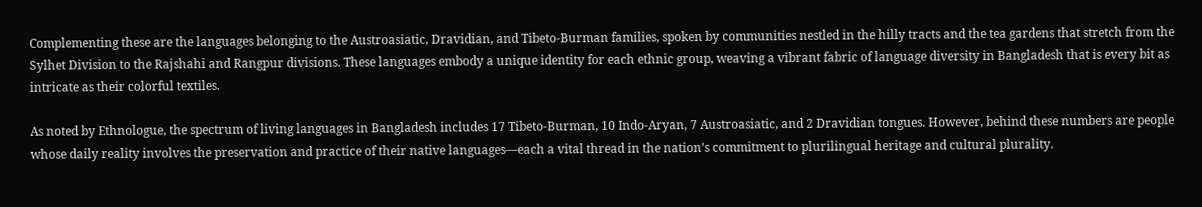Complementing these are the languages belonging to the Austroasiatic, Dravidian, and Tibeto-Burman families, spoken by communities nestled in the hilly tracts and the tea gardens that stretch from the Sylhet Division to the Rajshahi and Rangpur divisions. These languages embody a unique identity for each ethnic group, weaving a vibrant fabric of language diversity in Bangladesh that is every bit as intricate as their colorful textiles.

As noted by Ethnologue, the spectrum of living languages in Bangladesh includes 17 Tibeto-Burman, 10 Indo-Aryan, 7 Austroasiatic, and 2 Dravidian tongues. However, behind these numbers are people whose daily reality involves the preservation and practice of their native languages—each a vital thread in the nation’s commitment to plurilingual heritage and cultural plurality.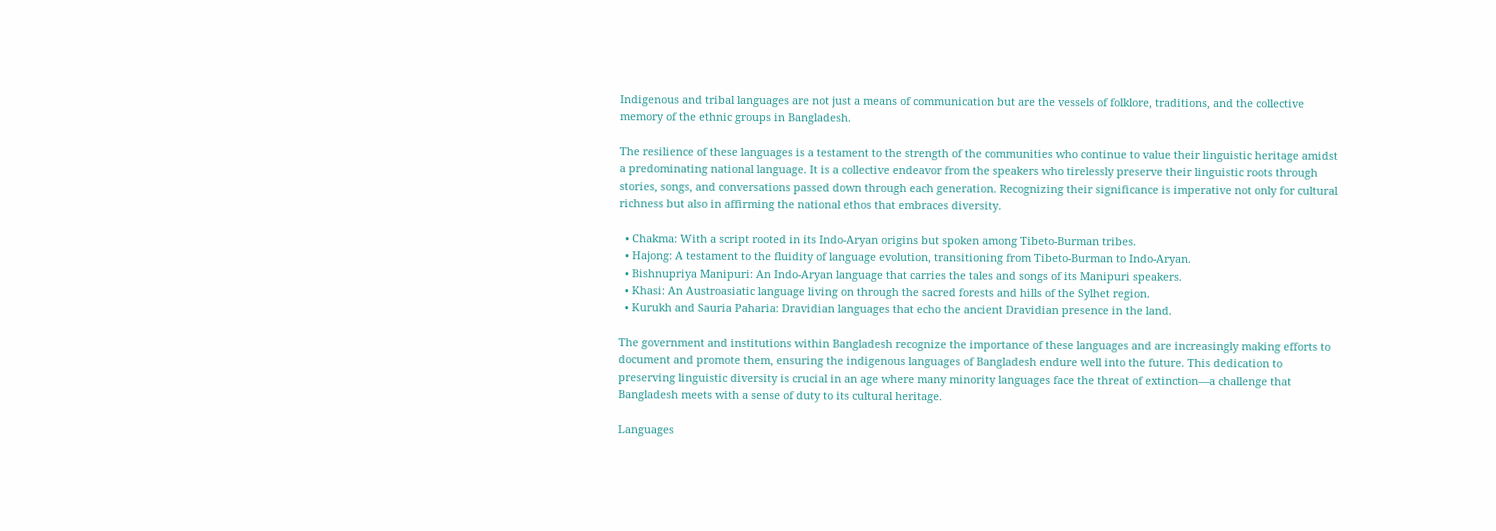Indigenous and tribal languages are not just a means of communication but are the vessels of folklore, traditions, and the collective memory of the ethnic groups in Bangladesh.

The resilience of these languages is a testament to the strength of the communities who continue to value their linguistic heritage amidst a predominating national language. It is a collective endeavor from the speakers who tirelessly preserve their linguistic roots through stories, songs, and conversations passed down through each generation. Recognizing their significance is imperative not only for cultural richness but also in affirming the national ethos that embraces diversity.

  • Chakma: With a script rooted in its Indo-Aryan origins but spoken among Tibeto-Burman tribes.
  • Hajong: A testament to the fluidity of language evolution, transitioning from Tibeto-Burman to Indo-Aryan.
  • Bishnupriya Manipuri: An Indo-Aryan language that carries the tales and songs of its Manipuri speakers.
  • Khasi: An Austroasiatic language living on through the sacred forests and hills of the Sylhet region.
  • Kurukh and Sauria Paharia: Dravidian languages that echo the ancient Dravidian presence in the land.

The government and institutions within Bangladesh recognize the importance of these languages and are increasingly making efforts to document and promote them, ensuring the indigenous languages of Bangladesh endure well into the future. This dedication to preserving linguistic diversity is crucial in an age where many minority languages face the threat of extinction—a challenge that Bangladesh meets with a sense of duty to its cultural heritage.

Languages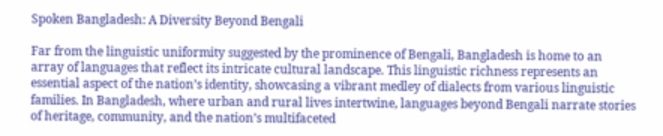Spoken Bangladesh: A Diversity Beyond Bengali

Far from the linguistic uniformity suggested by the prominence of Bengali, Bangladesh is home to an array of languages that reflect its intricate cultural landscape. This linguistic richness represents an essential aspect of the nation’s identity, showcasing a vibrant medley of dialects from various linguistic families. In Bangladesh, where urban and rural lives intertwine, languages beyond Bengali narrate stories of heritage, community, and the nation’s multifaceted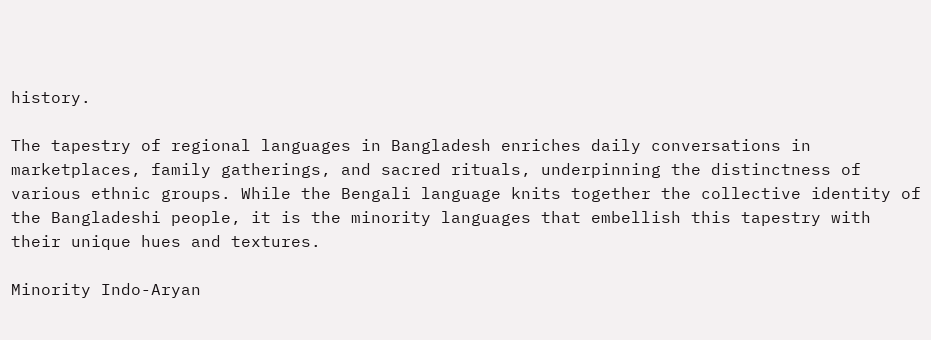history.

The tapestry of regional languages in Bangladesh enriches daily conversations in marketplaces, family gatherings, and sacred rituals, underpinning the distinctness of various ethnic groups. While the Bengali language knits together the collective identity of the Bangladeshi people, it is the minority languages that embellish this tapestry with their unique hues and textures.

Minority Indo-Aryan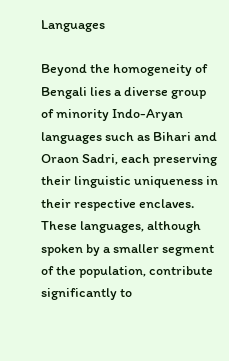Languages

Beyond the homogeneity of Bengali lies a diverse group of minority Indo-Aryan languages such as Bihari and Oraon Sadri, each preserving their linguistic uniqueness in their respective enclaves. These languages, although spoken by a smaller segment of the population, contribute significantly to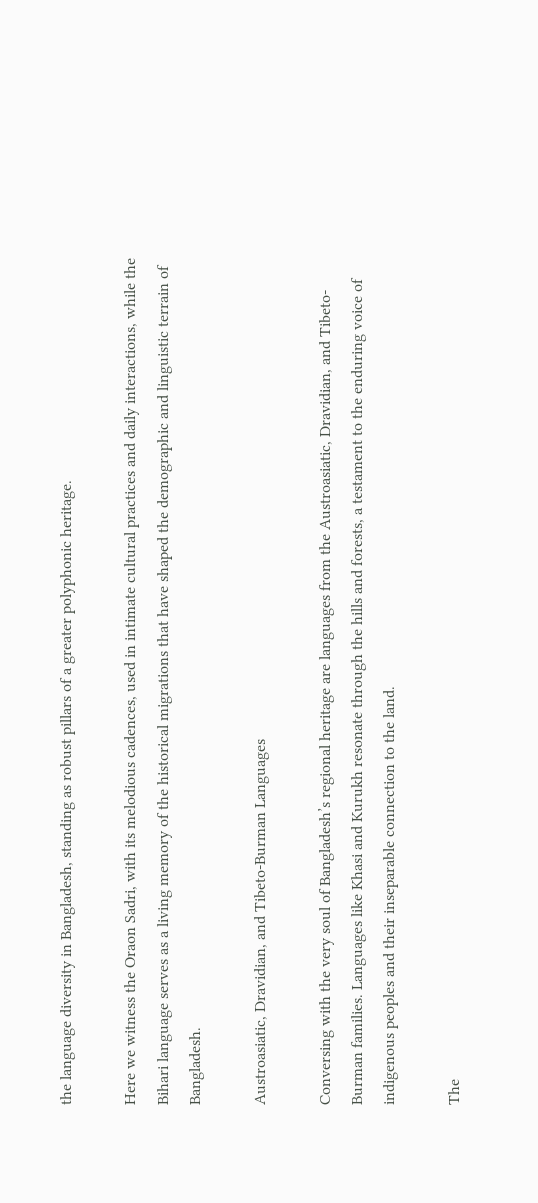the language diversity in Bangladesh, standing as robust pillars of a greater polyphonic heritage.

Here we witness the Oraon Sadri, with its melodious cadences, used in intimate cultural practices and daily interactions, while the Bihari language serves as a living memory of the historical migrations that have shaped the demographic and linguistic terrain of Bangladesh.

Austroasiatic, Dravidian, and Tibeto-Burman Languages

Conversing with the very soul of Bangladesh’s regional heritage are languages from the Austroasiatic, Dravidian, and Tibeto-Burman families. Languages like Khasi and Kurukh resonate through the hills and forests, a testament to the enduring voice of indigenous peoples and their inseparable connection to the land.

The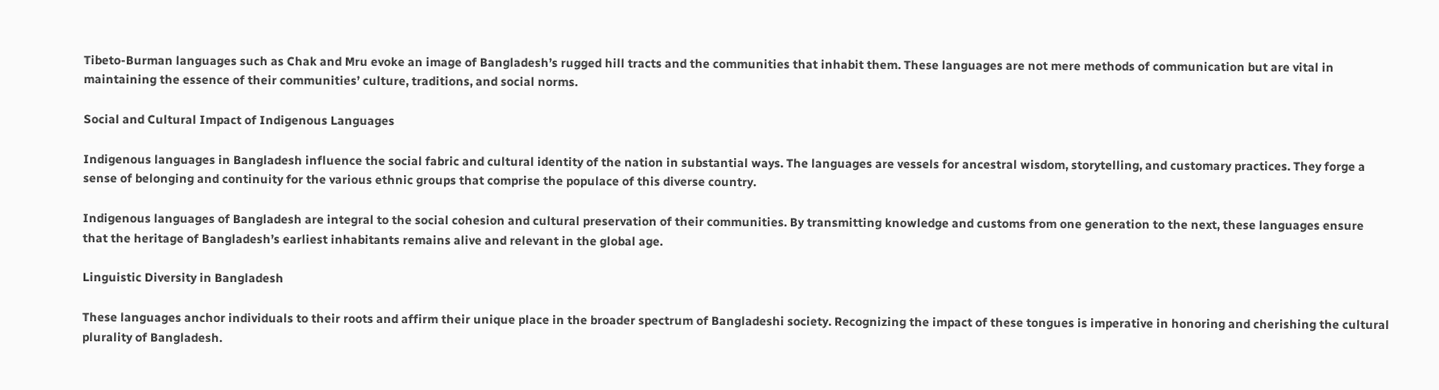Tibeto-Burman languages such as Chak and Mru evoke an image of Bangladesh’s rugged hill tracts and the communities that inhabit them. These languages are not mere methods of communication but are vital in maintaining the essence of their communities’ culture, traditions, and social norms.

Social and Cultural Impact of Indigenous Languages

Indigenous languages in Bangladesh influence the social fabric and cultural identity of the nation in substantial ways. The languages are vessels for ancestral wisdom, storytelling, and customary practices. They forge a sense of belonging and continuity for the various ethnic groups that comprise the populace of this diverse country.

Indigenous languages of Bangladesh are integral to the social cohesion and cultural preservation of their communities. By transmitting knowledge and customs from one generation to the next, these languages ensure that the heritage of Bangladesh’s earliest inhabitants remains alive and relevant in the global age.

Linguistic Diversity in Bangladesh

These languages anchor individuals to their roots and affirm their unique place in the broader spectrum of Bangladeshi society. Recognizing the impact of these tongues is imperative in honoring and cherishing the cultural plurality of Bangladesh.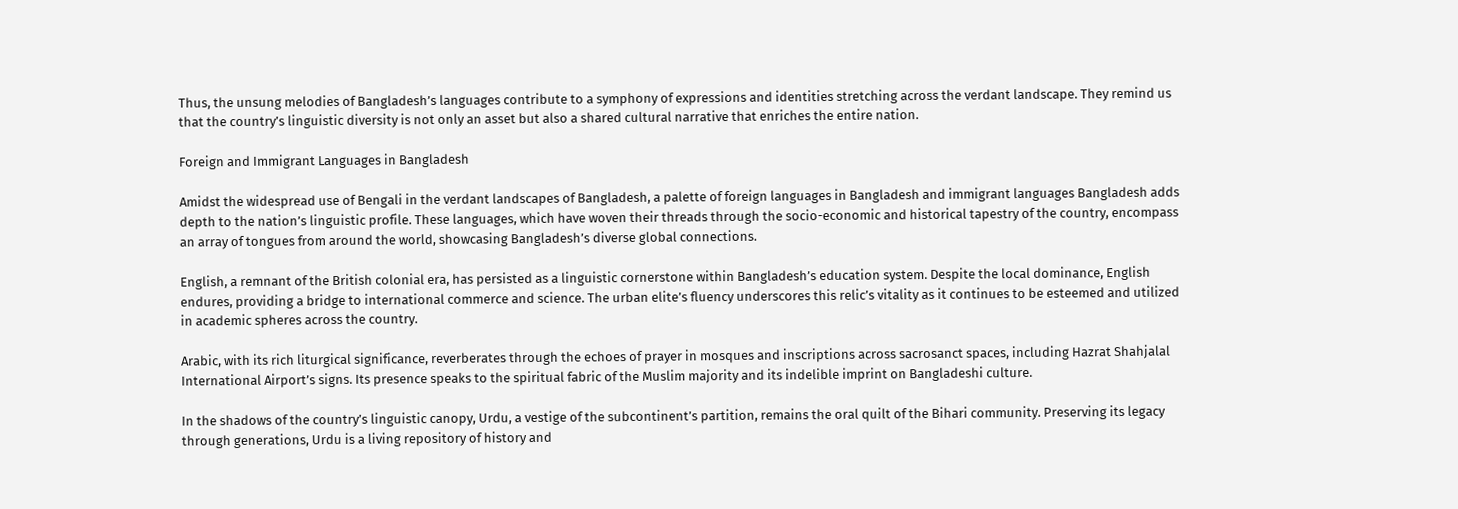Thus, the unsung melodies of Bangladesh’s languages contribute to a symphony of expressions and identities stretching across the verdant landscape. They remind us that the country’s linguistic diversity is not only an asset but also a shared cultural narrative that enriches the entire nation.

Foreign and Immigrant Languages in Bangladesh

Amidst the widespread use of Bengali in the verdant landscapes of Bangladesh, a palette of foreign languages in Bangladesh and immigrant languages Bangladesh adds depth to the nation’s linguistic profile. These languages, which have woven their threads through the socio-economic and historical tapestry of the country, encompass an array of tongues from around the world, showcasing Bangladesh’s diverse global connections.

English, a remnant of the British colonial era, has persisted as a linguistic cornerstone within Bangladesh’s education system. Despite the local dominance, English endures, providing a bridge to international commerce and science. The urban elite’s fluency underscores this relic’s vitality as it continues to be esteemed and utilized in academic spheres across the country.

Arabic, with its rich liturgical significance, reverberates through the echoes of prayer in mosques and inscriptions across sacrosanct spaces, including Hazrat Shahjalal International Airport’s signs. Its presence speaks to the spiritual fabric of the Muslim majority and its indelible imprint on Bangladeshi culture.

In the shadows of the country’s linguistic canopy, Urdu, a vestige of the subcontinent’s partition, remains the oral quilt of the Bihari community. Preserving its legacy through generations, Urdu is a living repository of history and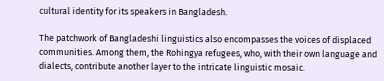cultural identity for its speakers in Bangladesh.

The patchwork of Bangladeshi linguistics also encompasses the voices of displaced communities. Among them, the Rohingya refugees, who, with their own language and dialects, contribute another layer to the intricate linguistic mosaic.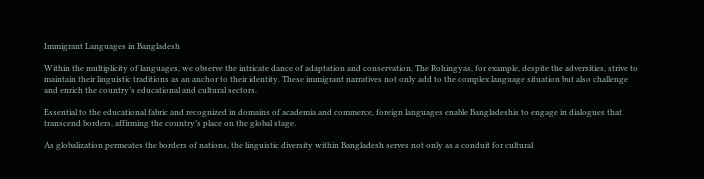Immigrant Languages in Bangladesh

Within the multiplicity of languages, we observe the intricate dance of adaptation and conservation. The Rohingyas, for example, despite the adversities, strive to maintain their linguistic traditions as an anchor to their identity. These immigrant narratives not only add to the complex language situation but also challenge and enrich the country’s educational and cultural sectors.

Essential to the educational fabric and recognized in domains of academia and commerce, foreign languages enable Bangladeshis to engage in dialogues that transcend borders, affirming the country’s place on the global stage.

As globalization permeates the borders of nations, the linguistic diversity within Bangladesh serves not only as a conduit for cultural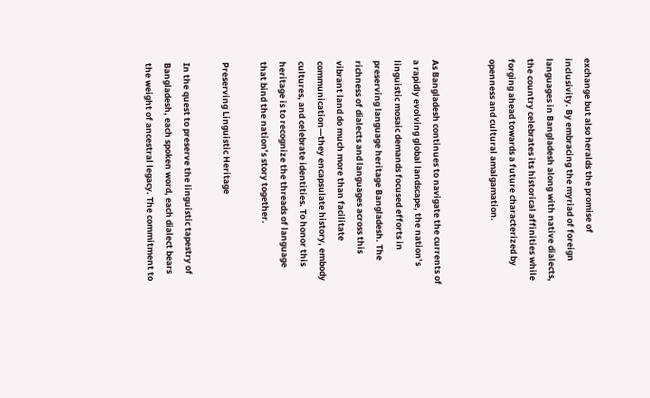exchange but also heralds the promise of inclusivity. By embracing the myriad of foreign languages in Bangladesh along with native dialects, the country celebrates its historical affinities while forging ahead towards a future characterized by openness and cultural amalgamation.


As Bangladesh continues to navigate the currents of a rapidly evolving global landscape, the nation’s linguistic mosaic demands focused efforts in preserving language heritage Bangladesh. The richness of dialects and languages across this vibrant land do much more than facilitate communication—they encapsulate history, embody cultures, and celebrate identities. To honor this heritage is to recognize the threads of language that bind the nation’s story together.

Preserving Linguistic Heritage

In the quest to preserve the linguistic tapestry of Bangladesh, each spoken word, each dialect bears the weight of ancestral legacy. The commitment to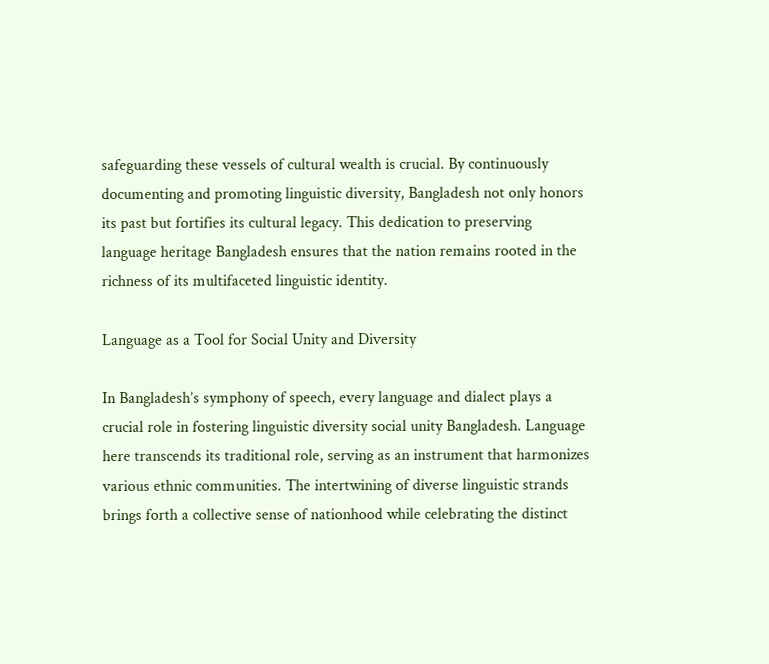safeguarding these vessels of cultural wealth is crucial. By continuously documenting and promoting linguistic diversity, Bangladesh not only honors its past but fortifies its cultural legacy. This dedication to preserving language heritage Bangladesh ensures that the nation remains rooted in the richness of its multifaceted linguistic identity.

Language as a Tool for Social Unity and Diversity

In Bangladesh’s symphony of speech, every language and dialect plays a crucial role in fostering linguistic diversity social unity Bangladesh. Language here transcends its traditional role, serving as an instrument that harmonizes various ethnic communities. The intertwining of diverse linguistic strands brings forth a collective sense of nationhood while celebrating the distinct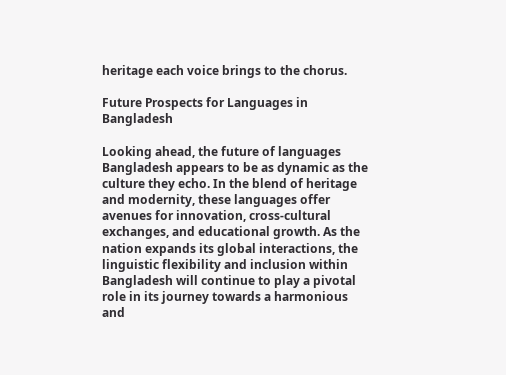heritage each voice brings to the chorus.

Future Prospects for Languages in Bangladesh

Looking ahead, the future of languages Bangladesh appears to be as dynamic as the culture they echo. In the blend of heritage and modernity, these languages offer avenues for innovation, cross-cultural exchanges, and educational growth. As the nation expands its global interactions, the linguistic flexibility and inclusion within Bangladesh will continue to play a pivotal role in its journey towards a harmonious and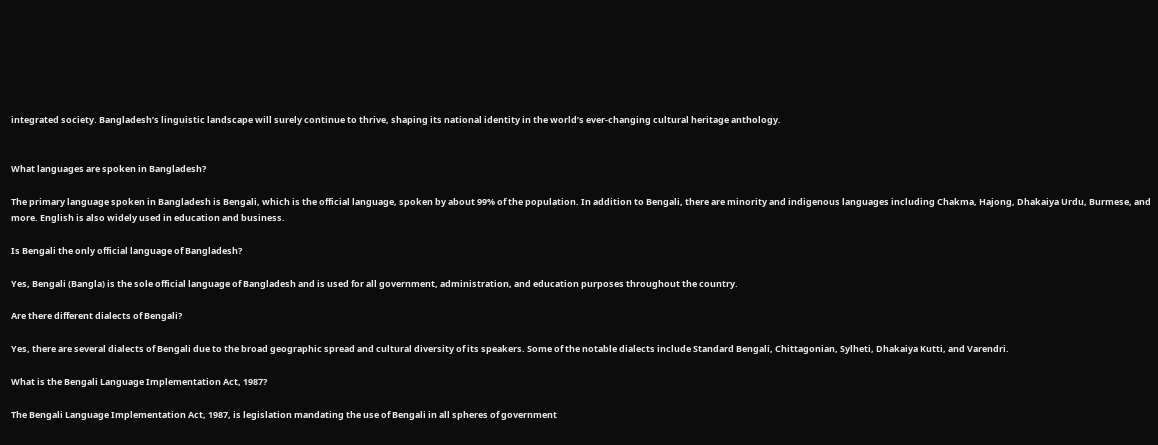integrated society. Bangladesh’s linguistic landscape will surely continue to thrive, shaping its national identity in the world’s ever-changing cultural heritage anthology.


What languages are spoken in Bangladesh?

The primary language spoken in Bangladesh is Bengali, which is the official language, spoken by about 99% of the population. In addition to Bengali, there are minority and indigenous languages including Chakma, Hajong, Dhakaiya Urdu, Burmese, and more. English is also widely used in education and business.

Is Bengali the only official language of Bangladesh?

Yes, Bengali (Bangla) is the sole official language of Bangladesh and is used for all government, administration, and education purposes throughout the country.

Are there different dialects of Bengali?

Yes, there are several dialects of Bengali due to the broad geographic spread and cultural diversity of its speakers. Some of the notable dialects include Standard Bengali, Chittagonian, Sylheti, Dhakaiya Kutti, and Varendri.

What is the Bengali Language Implementation Act, 1987?

The Bengali Language Implementation Act, 1987, is legislation mandating the use of Bengali in all spheres of government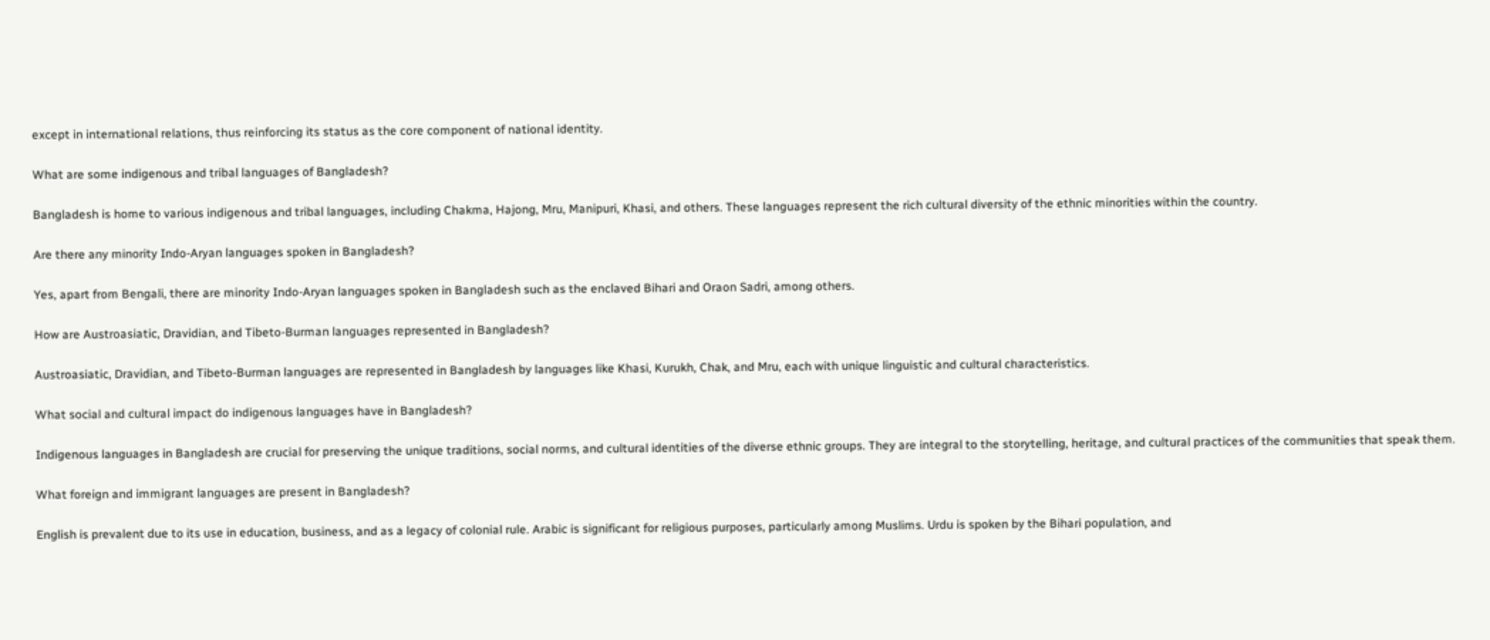except in international relations, thus reinforcing its status as the core component of national identity.

What are some indigenous and tribal languages of Bangladesh?

Bangladesh is home to various indigenous and tribal languages, including Chakma, Hajong, Mru, Manipuri, Khasi, and others. These languages represent the rich cultural diversity of the ethnic minorities within the country.

Are there any minority Indo-Aryan languages spoken in Bangladesh?

Yes, apart from Bengali, there are minority Indo-Aryan languages spoken in Bangladesh such as the enclaved Bihari and Oraon Sadri, among others.

How are Austroasiatic, Dravidian, and Tibeto-Burman languages represented in Bangladesh?

Austroasiatic, Dravidian, and Tibeto-Burman languages are represented in Bangladesh by languages like Khasi, Kurukh, Chak, and Mru, each with unique linguistic and cultural characteristics.

What social and cultural impact do indigenous languages have in Bangladesh?

Indigenous languages in Bangladesh are crucial for preserving the unique traditions, social norms, and cultural identities of the diverse ethnic groups. They are integral to the storytelling, heritage, and cultural practices of the communities that speak them.

What foreign and immigrant languages are present in Bangladesh?

English is prevalent due to its use in education, business, and as a legacy of colonial rule. Arabic is significant for religious purposes, particularly among Muslims. Urdu is spoken by the Bihari population, and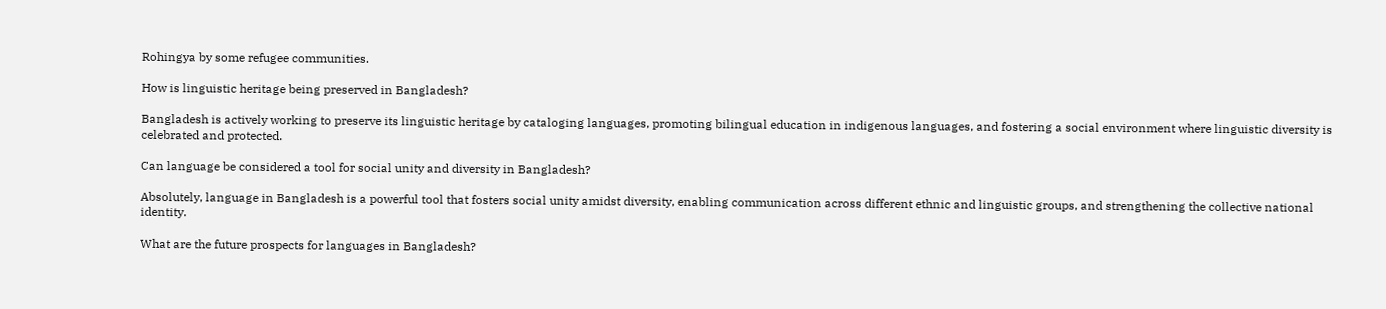Rohingya by some refugee communities.

How is linguistic heritage being preserved in Bangladesh?

Bangladesh is actively working to preserve its linguistic heritage by cataloging languages, promoting bilingual education in indigenous languages, and fostering a social environment where linguistic diversity is celebrated and protected.

Can language be considered a tool for social unity and diversity in Bangladesh?

Absolutely, language in Bangladesh is a powerful tool that fosters social unity amidst diversity, enabling communication across different ethnic and linguistic groups, and strengthening the collective national identity.

What are the future prospects for languages in Bangladesh?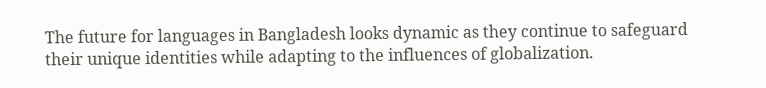The future for languages in Bangladesh looks dynamic as they continue to safeguard their unique identities while adapting to the influences of globalization.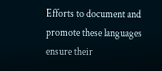Efforts to document and promote these languages ensure their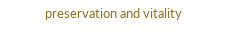preservation and vitality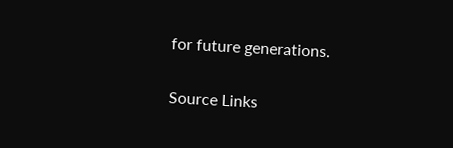for future generations.

Source Links